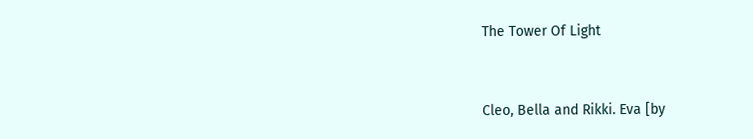The Tower Of Light


Cleo, Bella and Rikki. Eva [by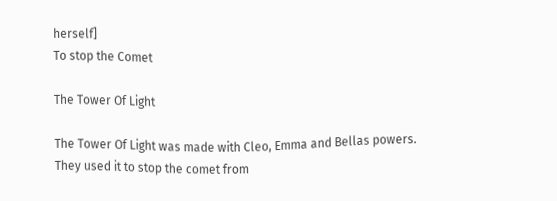herself]
To stop the Comet

The Tower Of Light

The Tower Of Light was made with Cleo, Emma and Bellas powers. They used it to stop the comet from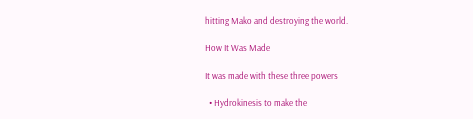hitting Mako and destroying the world.

How It Was Made

It was made with these three powers

  • Hydrokinesis to make the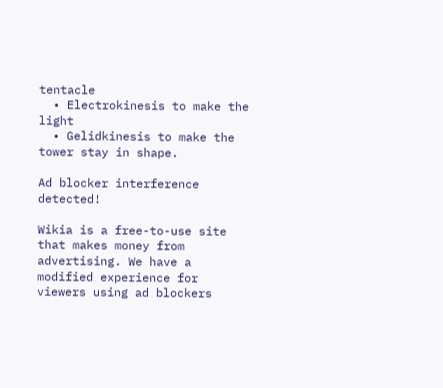tentacle
  • Electrokinesis to make the light
  • Gelidkinesis to make the tower stay in shape.

Ad blocker interference detected!

Wikia is a free-to-use site that makes money from advertising. We have a modified experience for viewers using ad blockers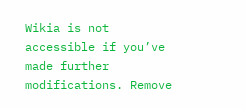Wikia is not accessible if you’ve made further modifications. Remove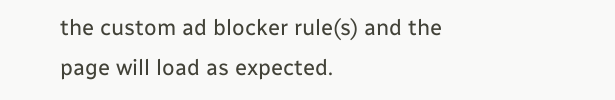the custom ad blocker rule(s) and the page will load as expected.